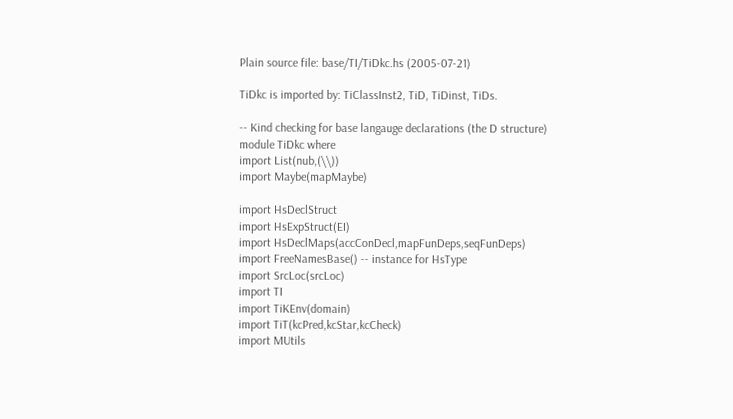Plain source file: base/TI/TiDkc.hs (2005-07-21)

TiDkc is imported by: TiClassInst2, TiD, TiDinst, TiDs.

-- Kind checking for base langauge declarations (the D structure)
module TiDkc where
import List(nub,(\\))
import Maybe(mapMaybe)

import HsDeclStruct
import HsExpStruct(EI)
import HsDeclMaps(accConDecl,mapFunDeps,seqFunDeps)
import FreeNamesBase() -- instance for HsType
import SrcLoc(srcLoc)
import TI
import TiKEnv(domain)
import TiT(kcPred,kcStar,kcCheck)
import MUtils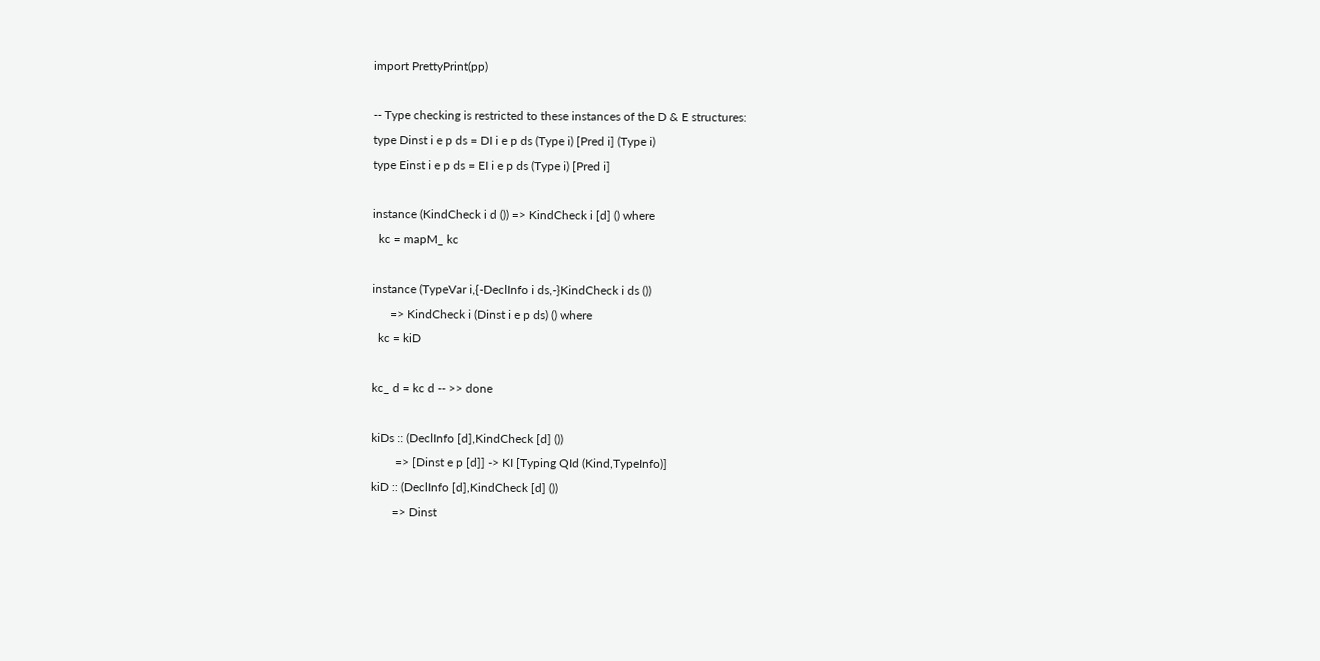import PrettyPrint(pp)

-- Type checking is restricted to these instances of the D & E structures:
type Dinst i e p ds = DI i e p ds (Type i) [Pred i] (Type i)
type Einst i e p ds = EI i e p ds (Type i) [Pred i]

instance (KindCheck i d ()) => KindCheck i [d] () where
  kc = mapM_ kc

instance (TypeVar i,{-DeclInfo i ds,-}KindCheck i ds ())
      => KindCheck i (Dinst i e p ds) () where
  kc = kiD

kc_ d = kc d -- >> done

kiDs :: (DeclInfo [d],KindCheck [d] ())
        => [Dinst e p [d]] -> KI [Typing QId (Kind,TypeInfo)]
kiD :: (DeclInfo [d],KindCheck [d] ())
       => Dinst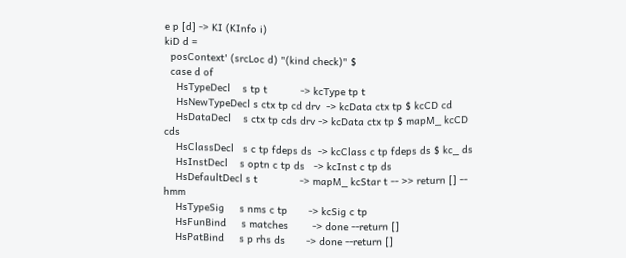e p [d] -> KI (KInfo i)
kiD d =
  posContext' (srcLoc d) "(kind check)" $
  case d of
    HsTypeDecl    s tp t           -> kcType tp t
    HsNewTypeDecl s ctx tp cd drv  -> kcData ctx tp $ kcCD cd
    HsDataDecl    s ctx tp cds drv -> kcData ctx tp $ mapM_ kcCD cds
    HsClassDecl   s c tp fdeps ds  -> kcClass c tp fdeps ds $ kc_ ds
    HsInstDecl    s optn c tp ds   -> kcInst c tp ds
    HsDefaultDecl s t              -> mapM_ kcStar t -- >> return [] -- hmm
    HsTypeSig     s nms c tp       -> kcSig c tp
    HsFunBind     s matches        -> done --return []
    HsPatBind     s p rhs ds       -> done --return []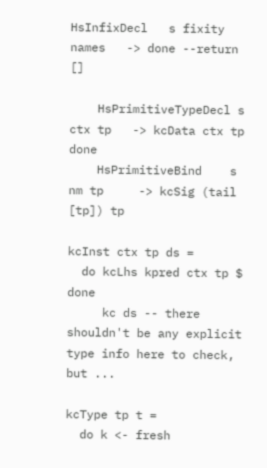HsInfixDecl   s fixity names   -> done --return []

    HsPrimitiveTypeDecl s ctx tp   -> kcData ctx tp done
    HsPrimitiveBind    s nm tp     -> kcSig (tail [tp]) tp

kcInst ctx tp ds =
  do kcLhs kpred ctx tp $ done
     kc ds -- there shouldn't be any explicit type info here to check, but ...

kcType tp t =
  do k <- fresh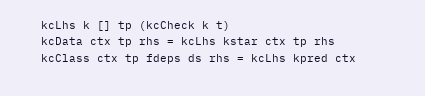kcLhs k [] tp (kcCheck k t)
kcData ctx tp rhs = kcLhs kstar ctx tp rhs
kcClass ctx tp fdeps ds rhs = kcLhs kpred ctx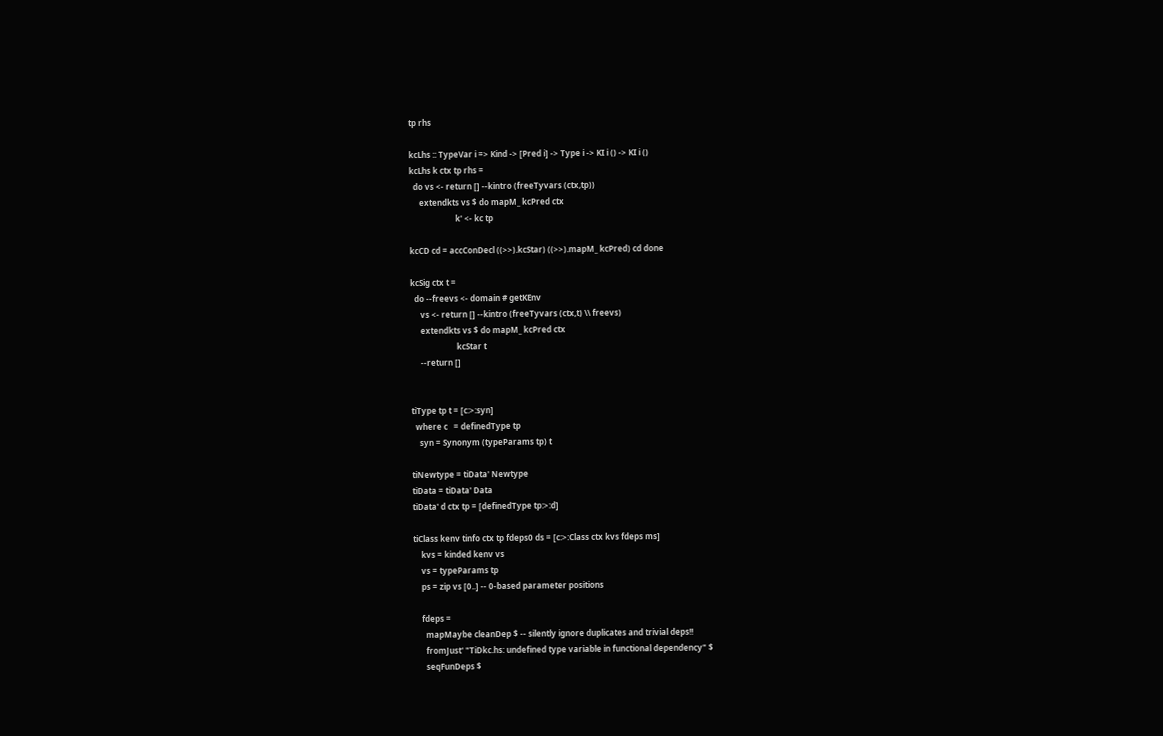tp rhs

kcLhs :: TypeVar i => Kind -> [Pred i] -> Type i -> KI i () -> KI i ()
kcLhs k ctx tp rhs =
  do vs <- return [] --kintro (freeTyvars (ctx,tp))
     extendkts vs $ do mapM_ kcPred ctx
                       k' <- kc tp

kcCD cd = accConDecl ((>>).kcStar) ((>>).mapM_ kcPred) cd done

kcSig ctx t =
  do --freevs <- domain # getKEnv
     vs <- return [] --kintro (freeTyvars (ctx,t) \\ freevs)
     extendkts vs $ do mapM_ kcPred ctx
                       kcStar t
     --return []


tiType tp t = [c:>:syn]
  where c   = definedType tp
    syn = Synonym (typeParams tp) t

tiNewtype = tiData' Newtype
tiData = tiData' Data
tiData' d ctx tp = [definedType tp:>:d]

tiClass kenv tinfo ctx tp fdeps0 ds = [c:>:Class ctx kvs fdeps ms]
    kvs = kinded kenv vs
    vs = typeParams tp
    ps = zip vs [0..] -- 0-based parameter positions

    fdeps =
      mapMaybe cleanDep $ -- silently ignore duplicates and trivial deps!!
      fromJust' "TiDkc.hs: undefined type variable in functional dependency" $
      seqFunDeps $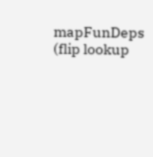mapFunDeps (flip lookup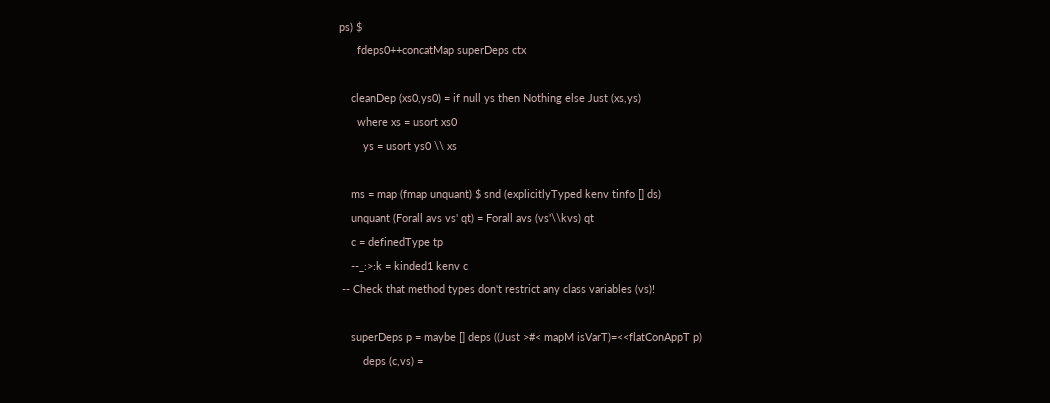ps) $
      fdeps0++concatMap superDeps ctx

    cleanDep (xs0,ys0) = if null ys then Nothing else Just (xs,ys)
      where xs = usort xs0
        ys = usort ys0 \\ xs

    ms = map (fmap unquant) $ snd (explicitlyTyped kenv tinfo [] ds)
    unquant (Forall avs vs' qt) = Forall avs (vs'\\kvs) qt
    c = definedType tp
    --_:>:k = kinded1 kenv c
 -- Check that method types don't restrict any class variables (vs)!

    superDeps p = maybe [] deps ((Just >#< mapM isVarT)=<<flatConAppT p)
        deps (c,vs) =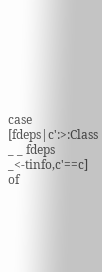case [fdeps|c':>:Class _ _ fdeps _<-tinfo,c'==c] of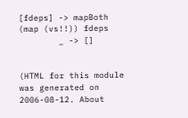[fdeps] -> mapBoth (map (vs!!)) fdeps
        _ -> []


(HTML for this module was generated on 2006-08-12. About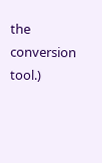the conversion tool.)